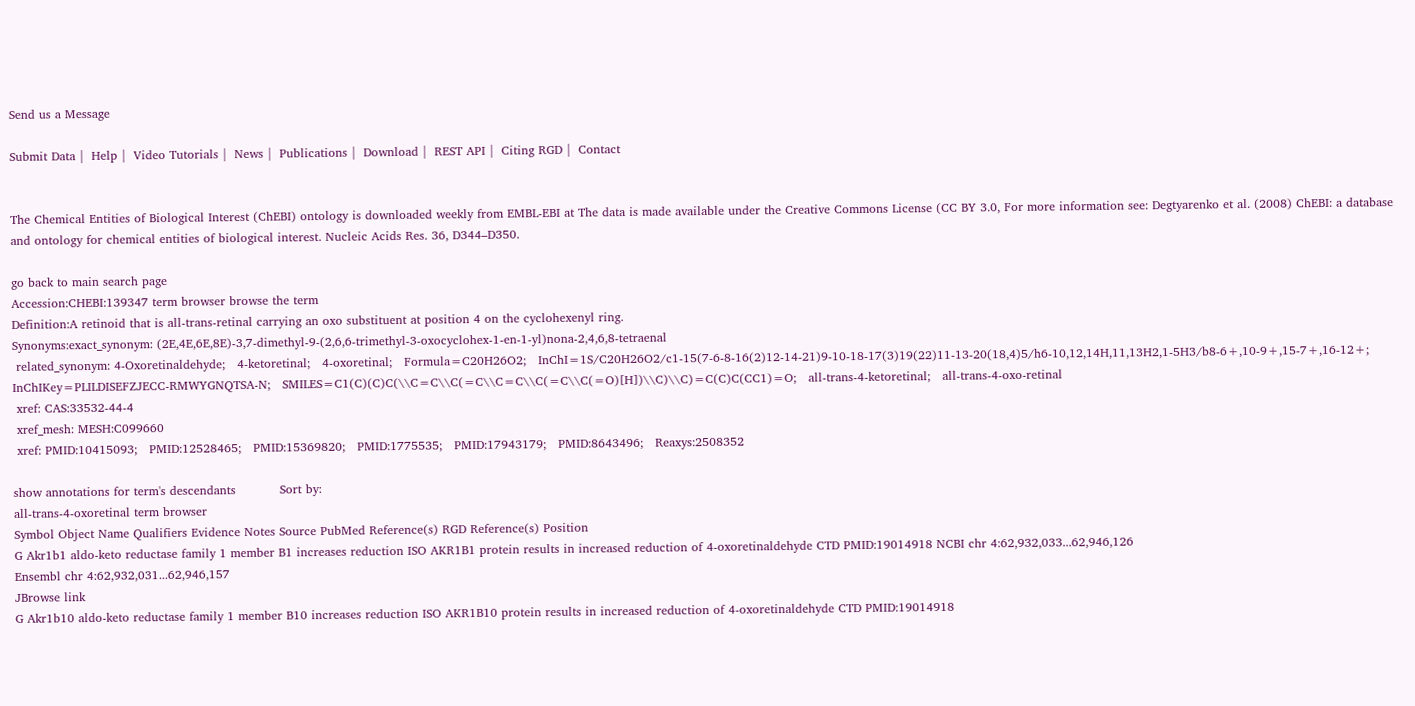Send us a Message

Submit Data |  Help |  Video Tutorials |  News |  Publications |  Download |  REST API |  Citing RGD |  Contact


The Chemical Entities of Biological Interest (ChEBI) ontology is downloaded weekly from EMBL-EBI at The data is made available under the Creative Commons License (CC BY 3.0, For more information see: Degtyarenko et al. (2008) ChEBI: a database and ontology for chemical entities of biological interest. Nucleic Acids Res. 36, D344–D350.

go back to main search page
Accession:CHEBI:139347 term browser browse the term
Definition:A retinoid that is all-trans-retinal carrying an oxo substituent at position 4 on the cyclohexenyl ring.
Synonyms:exact_synonym: (2E,4E,6E,8E)-3,7-dimethyl-9-(2,6,6-trimethyl-3-oxocyclohex-1-en-1-yl)nona-2,4,6,8-tetraenal
 related_synonym: 4-Oxoretinaldehyde;   4-ketoretinal;   4-oxoretinal;   Formula=C20H26O2;   InChI=1S/C20H26O2/c1-15(7-6-8-16(2)12-14-21)9-10-18-17(3)19(22)11-13-20(18,4)5/h6-10,12,14H,11,13H2,1-5H3/b8-6+,10-9+,15-7+,16-12+;   InChIKey=PLILDISEFZJECC-RMWYGNQTSA-N;   SMILES=C1(C)(C)C(\\C=C\\C(=C\\C=C\\C(=C\\C(=O)[H])\\C)\\C)=C(C)C(CC1)=O;   all-trans-4-ketoretinal;   all-trans-4-oxo-retinal
 xref: CAS:33532-44-4
 xref_mesh: MESH:C099660
 xref: PMID:10415093;   PMID:12528465;   PMID:15369820;   PMID:1775535;   PMID:17943179;   PMID:8643496;   Reaxys:2508352

show annotations for term's descendants           Sort by:
all-trans-4-oxoretinal term browser
Symbol Object Name Qualifiers Evidence Notes Source PubMed Reference(s) RGD Reference(s) Position
G Akr1b1 aldo-keto reductase family 1 member B1 increases reduction ISO AKR1B1 protein results in increased reduction of 4-oxoretinaldehyde CTD PMID:19014918 NCBI chr 4:62,932,033...62,946,126
Ensembl chr 4:62,932,031...62,946,157
JBrowse link
G Akr1b10 aldo-keto reductase family 1 member B10 increases reduction ISO AKR1B10 protein results in increased reduction of 4-oxoretinaldehyde CTD PMID:19014918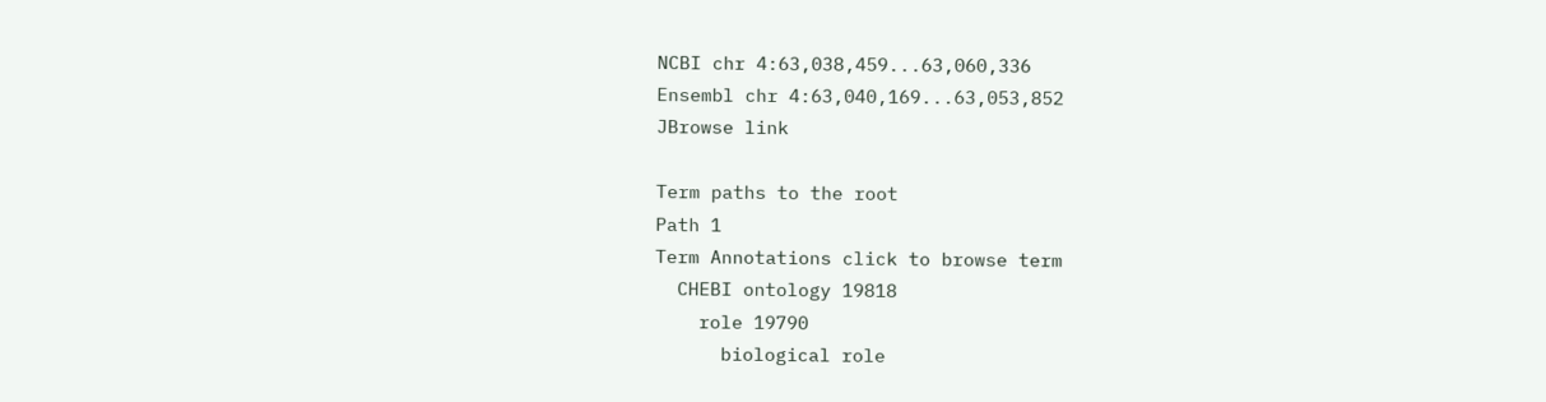NCBI chr 4:63,038,459...63,060,336
Ensembl chr 4:63,040,169...63,053,852
JBrowse link

Term paths to the root
Path 1
Term Annotations click to browse term
  CHEBI ontology 19818
    role 19790
      biological role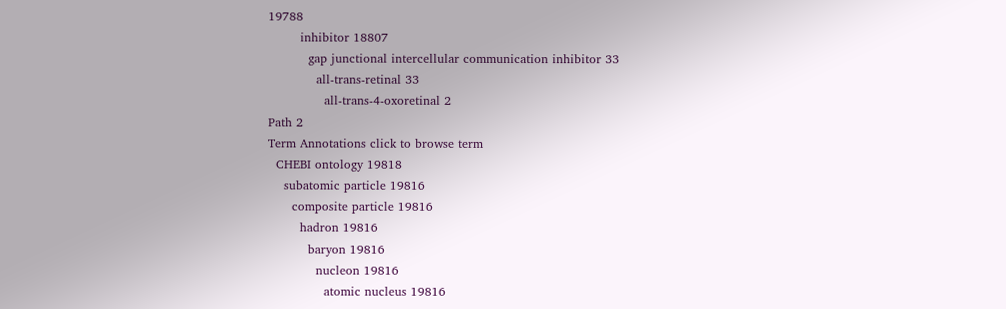19788
        inhibitor 18807
          gap junctional intercellular communication inhibitor 33
            all-trans-retinal 33
              all-trans-4-oxoretinal 2
Path 2
Term Annotations click to browse term
  CHEBI ontology 19818
    subatomic particle 19816
      composite particle 19816
        hadron 19816
          baryon 19816
            nucleon 19816
              atomic nucleus 19816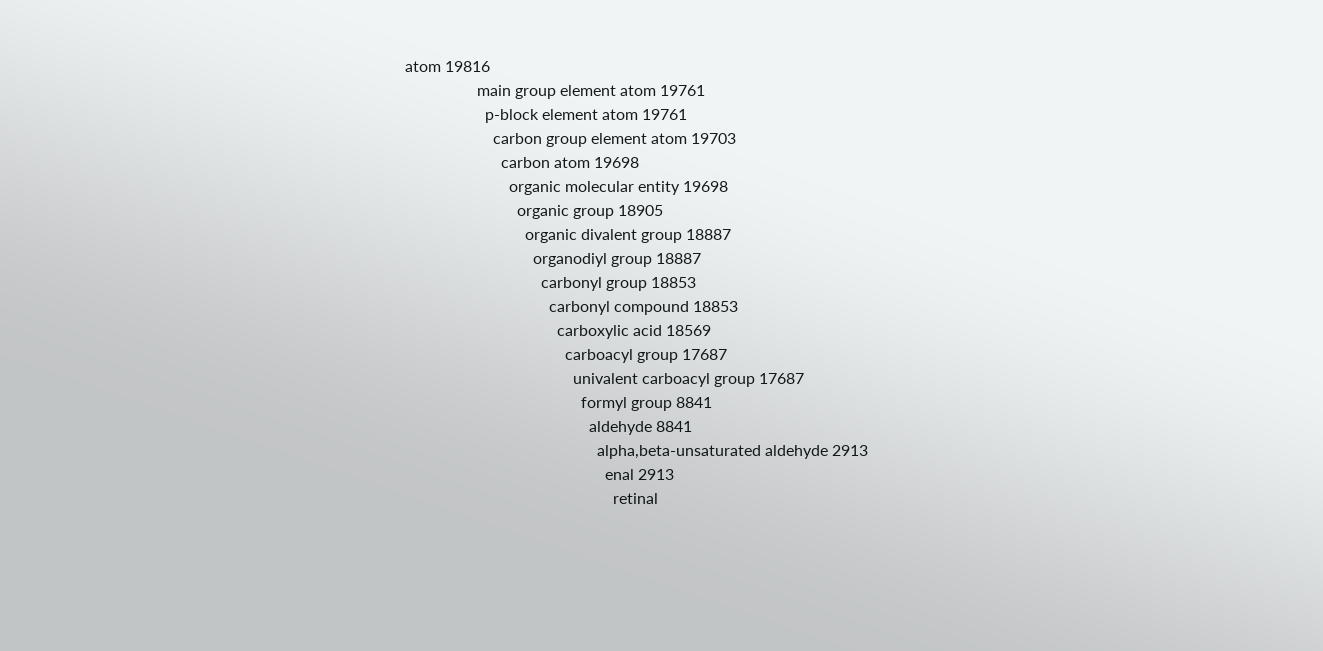atom 19816
                  main group element atom 19761
                    p-block element atom 19761
                      carbon group element atom 19703
                        carbon atom 19698
                          organic molecular entity 19698
                            organic group 18905
                              organic divalent group 18887
                                organodiyl group 18887
                                  carbonyl group 18853
                                    carbonyl compound 18853
                                      carboxylic acid 18569
                                        carboacyl group 17687
                                          univalent carboacyl group 17687
                                            formyl group 8841
                                              aldehyde 8841
                                                alpha,beta-unsaturated aldehyde 2913
                                                  enal 2913
                                                    retinal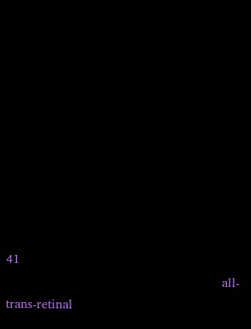41
                                                      all-trans-retinal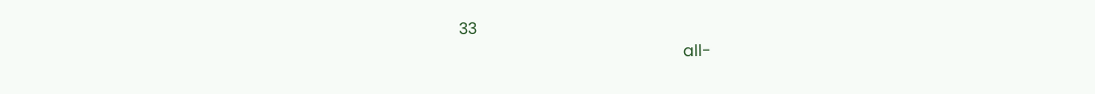33
                                                        all-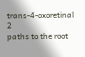trans-4-oxoretinal 2
paths to the root